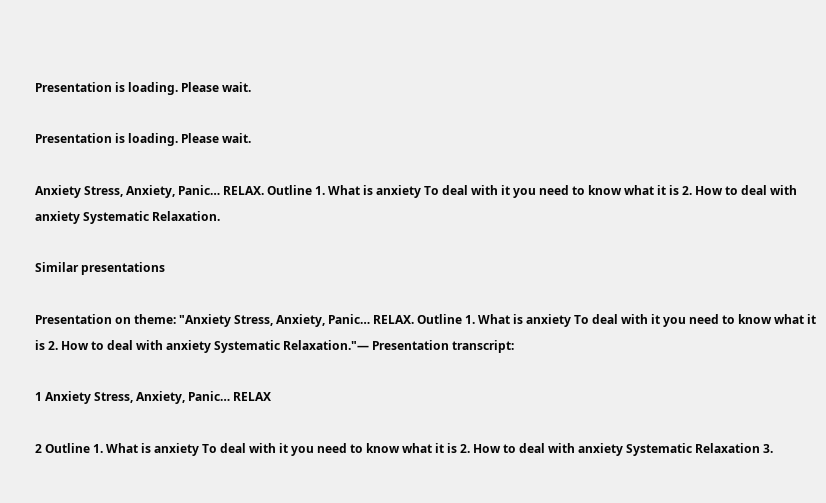Presentation is loading. Please wait.

Presentation is loading. Please wait.

Anxiety Stress, Anxiety, Panic… RELAX. Outline 1. What is anxiety To deal with it you need to know what it is 2. How to deal with anxiety Systematic Relaxation.

Similar presentations

Presentation on theme: "Anxiety Stress, Anxiety, Panic… RELAX. Outline 1. What is anxiety To deal with it you need to know what it is 2. How to deal with anxiety Systematic Relaxation."— Presentation transcript:

1 Anxiety Stress, Anxiety, Panic… RELAX

2 Outline 1. What is anxiety To deal with it you need to know what it is 2. How to deal with anxiety Systematic Relaxation 3.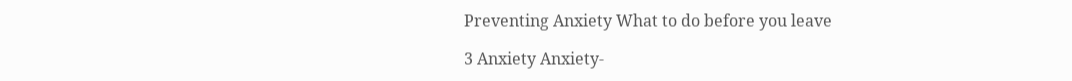Preventing Anxiety What to do before you leave

3 Anxiety Anxiety-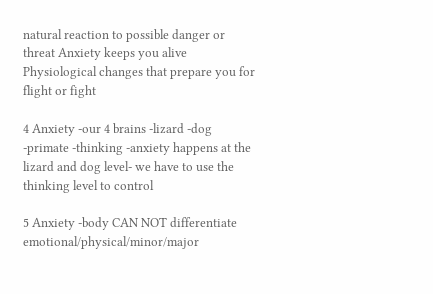natural reaction to possible danger or threat Anxiety keeps you alive Physiological changes that prepare you for flight or fight

4 Anxiety -our 4 brains -lizard -dog -primate -thinking -anxiety happens at the lizard and dog level- we have to use the thinking level to control

5 Anxiety -body CAN NOT differentiate emotional/physical/minor/major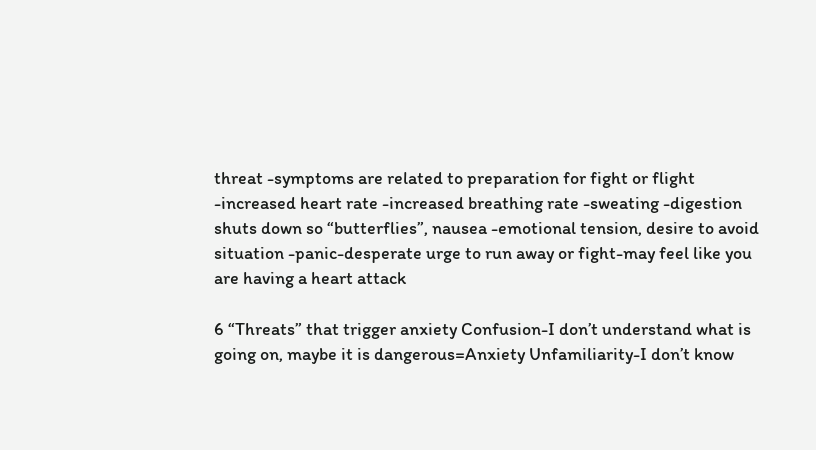threat -symptoms are related to preparation for fight or flight -increased heart rate -increased breathing rate -sweating -digestion shuts down so “butterflies”, nausea -emotional tension, desire to avoid situation -panic-desperate urge to run away or fight-may feel like you are having a heart attack

6 “Threats” that trigger anxiety Confusion-I don’t understand what is going on, maybe it is dangerous=Anxiety Unfamiliarity-I don’t know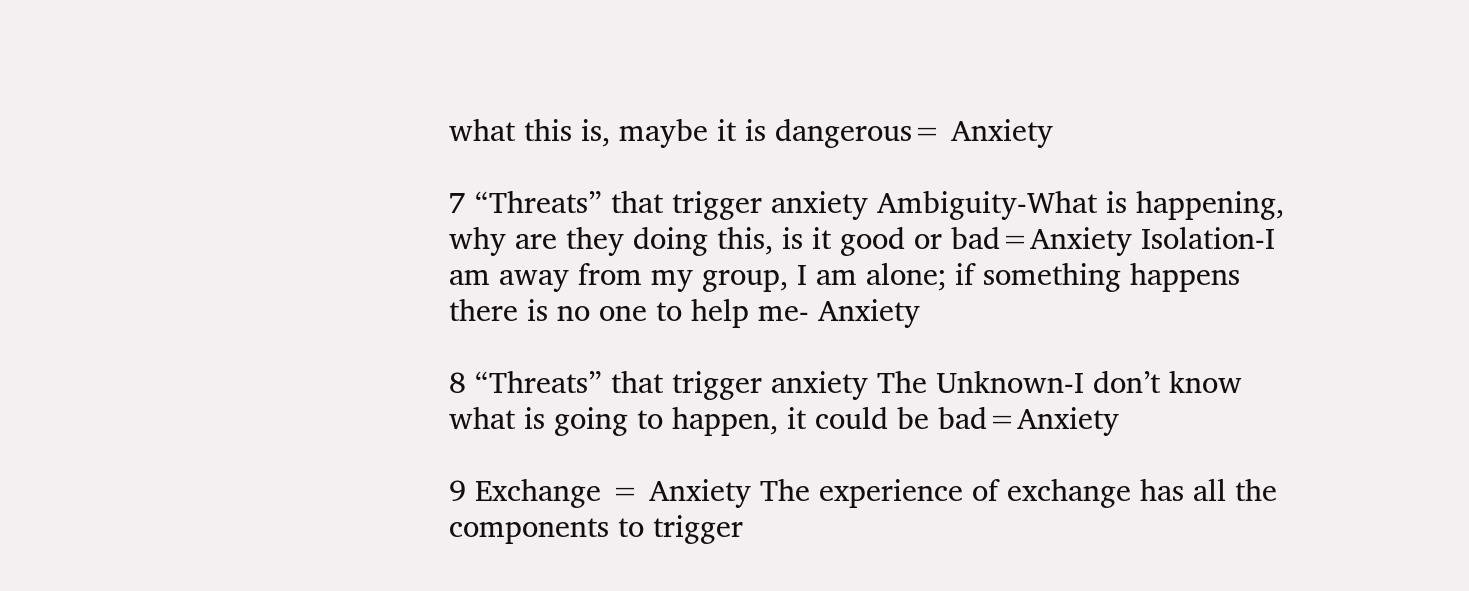what this is, maybe it is dangerous= Anxiety

7 “Threats” that trigger anxiety Ambiguity-What is happening, why are they doing this, is it good or bad=Anxiety Isolation-I am away from my group, I am alone; if something happens there is no one to help me- Anxiety

8 “Threats” that trigger anxiety The Unknown-I don’t know what is going to happen, it could be bad=Anxiety

9 Exchange = Anxiety The experience of exchange has all the components to trigger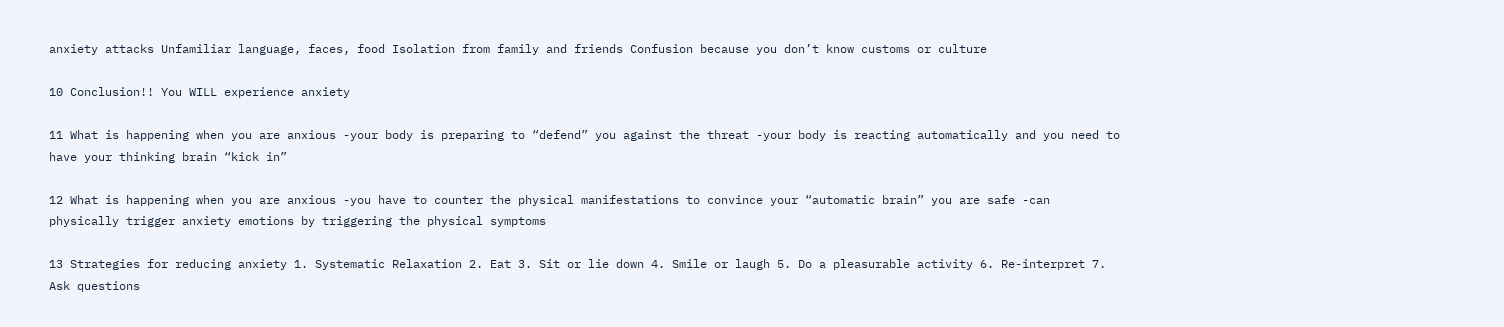anxiety attacks Unfamiliar language, faces, food Isolation from family and friends Confusion because you don’t know customs or culture

10 Conclusion!! You WILL experience anxiety

11 What is happening when you are anxious -your body is preparing to “defend” you against the threat -your body is reacting automatically and you need to have your thinking brain “kick in”

12 What is happening when you are anxious -you have to counter the physical manifestations to convince your “automatic brain” you are safe -can physically trigger anxiety emotions by triggering the physical symptoms

13 Strategies for reducing anxiety 1. Systematic Relaxation 2. Eat 3. Sit or lie down 4. Smile or laugh 5. Do a pleasurable activity 6. Re-interpret 7. Ask questions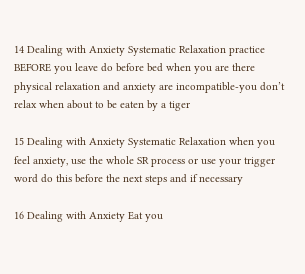14 Dealing with Anxiety Systematic Relaxation practice BEFORE you leave do before bed when you are there physical relaxation and anxiety are incompatible-you don’t relax when about to be eaten by a tiger

15 Dealing with Anxiety Systematic Relaxation when you feel anxiety, use the whole SR process or use your trigger word do this before the next steps and if necessary

16 Dealing with Anxiety Eat you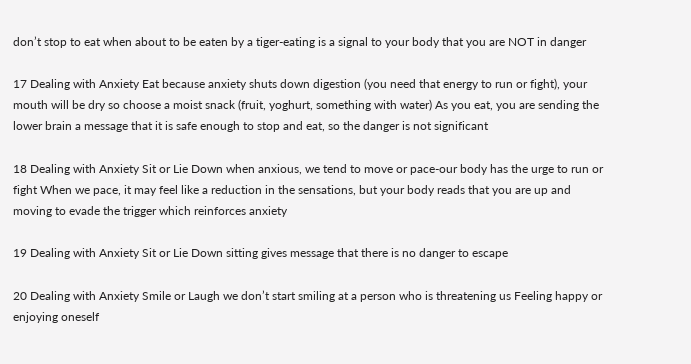don’t stop to eat when about to be eaten by a tiger-eating is a signal to your body that you are NOT in danger

17 Dealing with Anxiety Eat because anxiety shuts down digestion (you need that energy to run or fight), your mouth will be dry so choose a moist snack (fruit, yoghurt, something with water) As you eat, you are sending the lower brain a message that it is safe enough to stop and eat, so the danger is not significant

18 Dealing with Anxiety Sit or Lie Down when anxious, we tend to move or pace-our body has the urge to run or fight When we pace, it may feel like a reduction in the sensations, but your body reads that you are up and moving to evade the trigger which reinforces anxiety

19 Dealing with Anxiety Sit or Lie Down sitting gives message that there is no danger to escape

20 Dealing with Anxiety Smile or Laugh we don’t start smiling at a person who is threatening us Feeling happy or enjoying oneself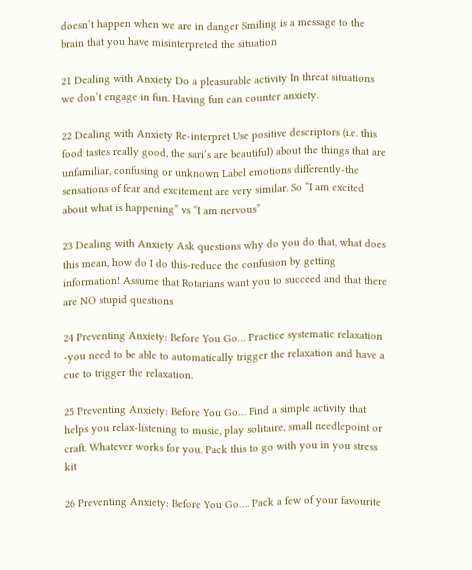doesn’t happen when we are in danger Smiling is a message to the brain that you have misinterpreted the situation

21 Dealing with Anxiety Do a pleasurable activity In threat situations we don’t engage in fun. Having fun can counter anxiety.

22 Dealing with Anxiety Re-interpret Use positive descriptors (i.e. this food tastes really good, the sari’s are beautiful) about the things that are unfamiliar, confusing or unknown Label emotions differently-the sensations of fear and excitement are very similar. So “I am excited about what is happening” vs “I am nervous”

23 Dealing with Anxiety Ask questions why do you do that, what does this mean, how do I do this-reduce the confusion by getting information! Assume that Rotarians want you to succeed and that there are NO stupid questions

24 Preventing Anxiety: Before You Go… Practice systematic relaxation -you need to be able to automatically trigger the relaxation and have a cue to trigger the relaxation.

25 Preventing Anxiety: Before You Go… Find a simple activity that helps you relax-listening to music, play solitaire, small needlepoint or craft. Whatever works for you. Pack this to go with you in you stress kit

26 Preventing Anxiety: Before You Go…. Pack a few of your favourite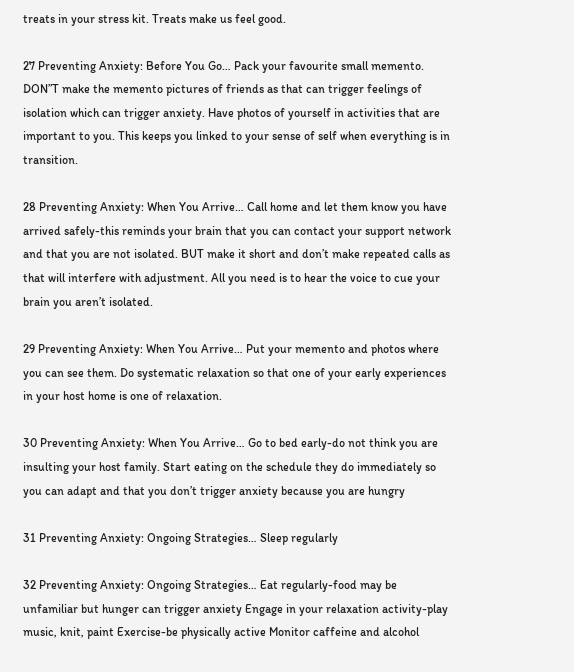treats in your stress kit. Treats make us feel good.

27 Preventing Anxiety: Before You Go… Pack your favourite small memento. DON”T make the memento pictures of friends as that can trigger feelings of isolation which can trigger anxiety. Have photos of yourself in activities that are important to you. This keeps you linked to your sense of self when everything is in transition.

28 Preventing Anxiety: When You Arrive… Call home and let them know you have arrived safely-this reminds your brain that you can contact your support network and that you are not isolated. BUT make it short and don’t make repeated calls as that will interfere with adjustment. All you need is to hear the voice to cue your brain you aren’t isolated.

29 Preventing Anxiety: When You Arrive… Put your memento and photos where you can see them. Do systematic relaxation so that one of your early experiences in your host home is one of relaxation.

30 Preventing Anxiety: When You Arrive… Go to bed early-do not think you are insulting your host family. Start eating on the schedule they do immediately so you can adapt and that you don’t trigger anxiety because you are hungry

31 Preventing Anxiety: Ongoing Strategies… Sleep regularly

32 Preventing Anxiety: Ongoing Strategies… Eat regularly-food may be unfamiliar but hunger can trigger anxiety Engage in your relaxation activity-play music, knit, paint Exercise-be physically active Monitor caffeine and alcohol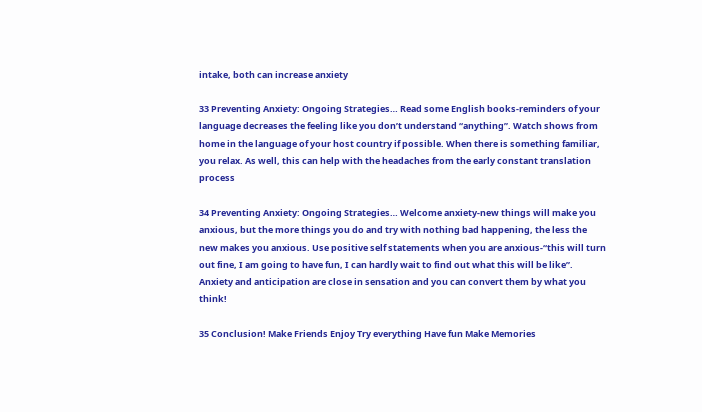intake, both can increase anxiety

33 Preventing Anxiety: Ongoing Strategies… Read some English books-reminders of your language decreases the feeling like you don’t understand “anything”. Watch shows from home in the language of your host country if possible. When there is something familiar, you relax. As well, this can help with the headaches from the early constant translation process

34 Preventing Anxiety: Ongoing Strategies… Welcome anxiety-new things will make you anxious, but the more things you do and try with nothing bad happening, the less the new makes you anxious. Use positive self statements when you are anxious-“this will turn out fine, I am going to have fun, I can hardly wait to find out what this will be like”. Anxiety and anticipation are close in sensation and you can convert them by what you think!

35 Conclusion! Make Friends Enjoy Try everything Have fun Make Memories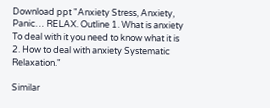Download ppt "Anxiety Stress, Anxiety, Panic… RELAX. Outline 1. What is anxiety To deal with it you need to know what it is 2. How to deal with anxiety Systematic Relaxation."

Similar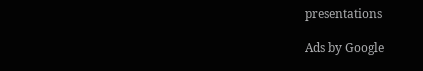presentations

Ads by Google